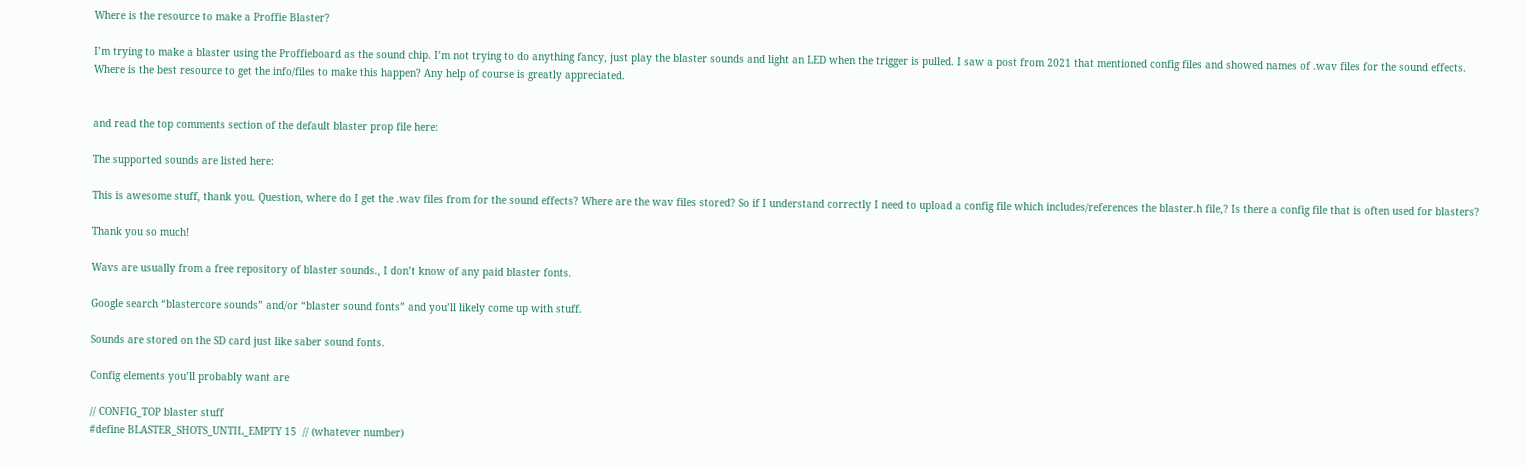Where is the resource to make a Proffie Blaster?

I’m trying to make a blaster using the Proffieboard as the sound chip. I’m not trying to do anything fancy, just play the blaster sounds and light an LED when the trigger is pulled. I saw a post from 2021 that mentioned config files and showed names of .wav files for the sound effects. Where is the best resource to get the info/files to make this happen? Any help of course is greatly appreciated.


and read the top comments section of the default blaster prop file here:

The supported sounds are listed here:

This is awesome stuff, thank you. Question, where do I get the .wav files from for the sound effects? Where are the wav files stored? So if I understand correctly I need to upload a config file which includes/references the blaster.h file,? Is there a config file that is often used for blasters?

Thank you so much!

Wavs are usually from a free repository of blaster sounds., I don’t know of any paid blaster fonts.

Google search “blastercore sounds” and/or “blaster sound fonts” and you’ll likely come up with stuff.

Sounds are stored on the SD card just like saber sound fonts.

Config elements you’ll probably want are

// CONFIG_TOP blaster stuff
#define BLASTER_SHOTS_UNTIL_EMPTY 15  // (whatever number)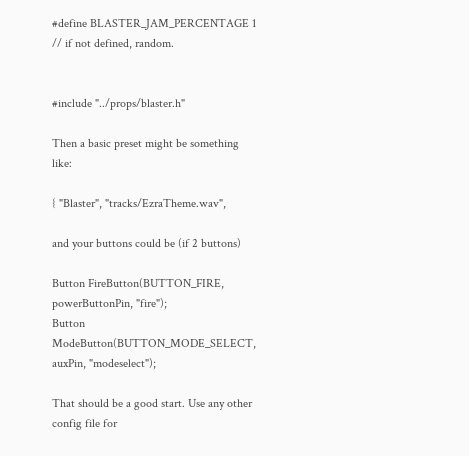#define BLASTER_JAM_PERCENTAGE 1     // if not defined, random.


#include "../props/blaster.h"

Then a basic preset might be something like:

{ "Blaster", "tracks/EzraTheme.wav",

and your buttons could be (if 2 buttons)

Button FireButton(BUTTON_FIRE, powerButtonPin, "fire");
Button ModeButton(BUTTON_MODE_SELECT, auxPin, "modeselect");

That should be a good start. Use any other config file for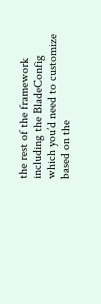the rest of the framework including the BladeConfig which you’d need to customize based on the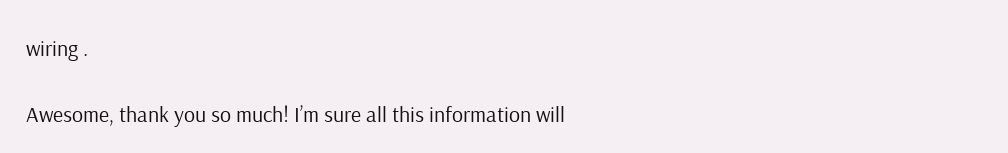wiring .

Awesome, thank you so much! I’m sure all this information will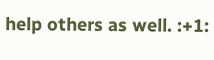help others as well. :+1: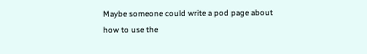Maybe someone could write a pod page about how to use the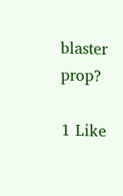blaster prop?

1 Like